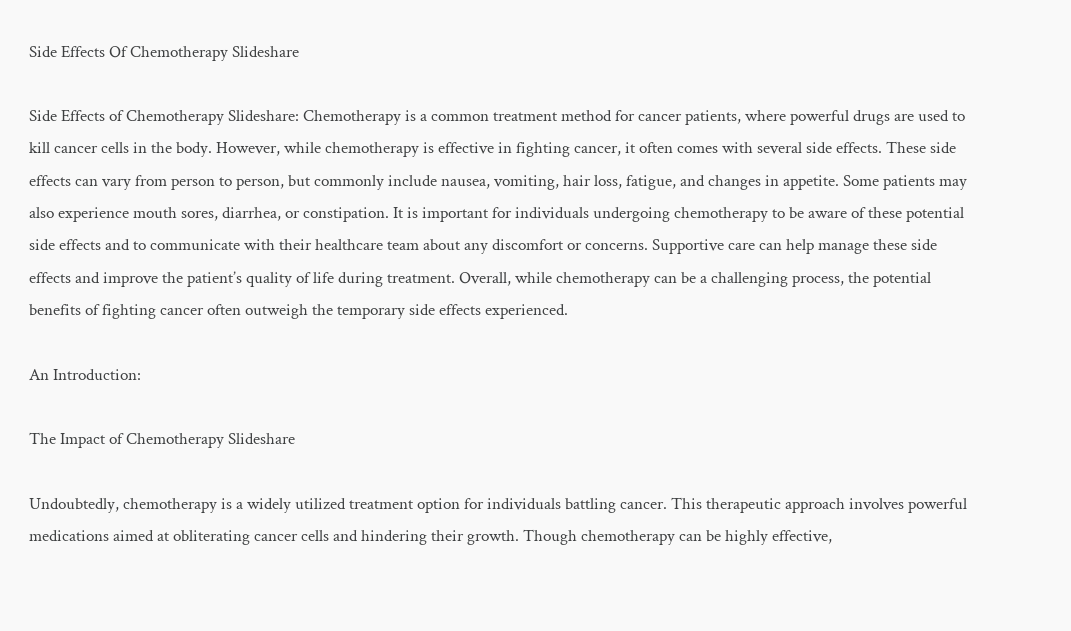Side Effects Of Chemotherapy Slideshare

Side Effects of Chemotherapy Slideshare: Chemotherapy is a common treatment method for cancer patients, where powerful drugs are used to kill cancer cells in the body. However, while chemotherapy is effective in fighting cancer, it often comes with several side effects. These side effects can vary from person to person, but commonly include nausea, vomiting, hair loss, fatigue, and changes in appetite. Some patients may also experience mouth sores, diarrhea, or constipation. It is important for individuals undergoing chemotherapy to be aware of these potential side effects and to communicate with their healthcare team about any discomfort or concerns. Supportive care can help manage these side effects and improve the patient’s quality of life during treatment. Overall, while chemotherapy can be a challenging process, the potential benefits of fighting cancer often outweigh the temporary side effects experienced.

An Introduction:

The Impact of Chemotherapy Slideshare

Undoubtedly, chemotherapy is a widely utilized treatment option for individuals battling cancer. This therapeutic approach involves powerful medications aimed at obliterating cancer cells and hindering their growth. Though chemotherapy can be highly effective,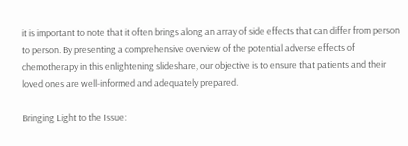it is important to note that it often brings along an array of side effects that can differ from person to person. By presenting a comprehensive overview of the potential adverse effects of chemotherapy in this enlightening slideshare, our objective is to ensure that patients and their loved ones are well-informed and adequately prepared.

Bringing Light to the Issue: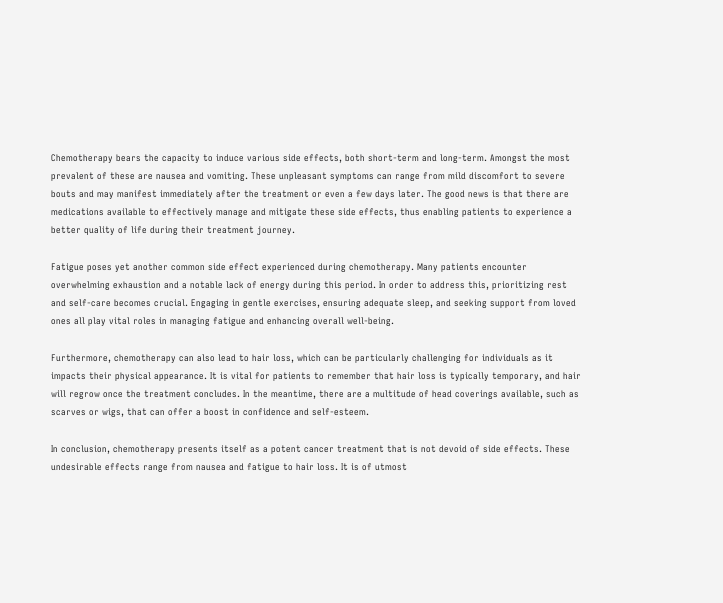Chemotherapy bears the capacity to induce various side effects, both short-term and long-term. Amongst the most prevalent of these are nausea and vomiting. These unpleasant symptoms can range from mild discomfort to severe bouts and may manifest immediately after the treatment or even a few days later. The good news is that there are medications available to effectively manage and mitigate these side effects, thus enabling patients to experience a better quality of life during their treatment journey.

Fatigue poses yet another common side effect experienced during chemotherapy. Many patients encounter overwhelming exhaustion and a notable lack of energy during this period. In order to address this, prioritizing rest and self-care becomes crucial. Engaging in gentle exercises, ensuring adequate sleep, and seeking support from loved ones all play vital roles in managing fatigue and enhancing overall well-being.

Furthermore, chemotherapy can also lead to hair loss, which can be particularly challenging for individuals as it impacts their physical appearance. It is vital for patients to remember that hair loss is typically temporary, and hair will regrow once the treatment concludes. In the meantime, there are a multitude of head coverings available, such as scarves or wigs, that can offer a boost in confidence and self-esteem.

In conclusion, chemotherapy presents itself as a potent cancer treatment that is not devoid of side effects. These undesirable effects range from nausea and fatigue to hair loss. It is of utmost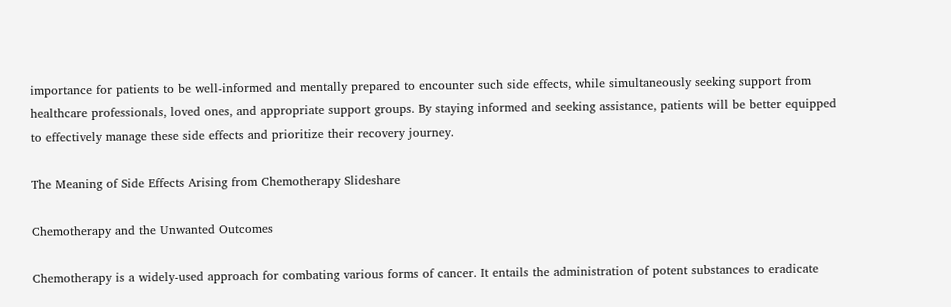importance for patients to be well-informed and mentally prepared to encounter such side effects, while simultaneously seeking support from healthcare professionals, loved ones, and appropriate support groups. By staying informed and seeking assistance, patients will be better equipped to effectively manage these side effects and prioritize their recovery journey.

The Meaning of Side Effects Arising from Chemotherapy Slideshare

Chemotherapy and the Unwanted Outcomes

Chemotherapy is a widely-used approach for combating various forms of cancer. It entails the administration of potent substances to eradicate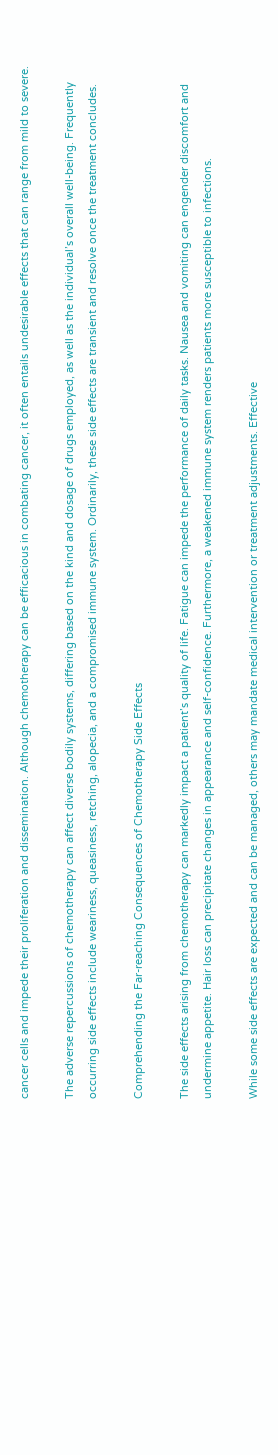cancer cells and impede their proliferation and dissemination. Although chemotherapy can be efficacious in combating cancer, it often entails undesirable effects that can range from mild to severe.

The adverse repercussions of chemotherapy can affect diverse bodily systems, differing based on the kind and dosage of drugs employed, as well as the individual’s overall well-being. Frequently occurring side effects include weariness, queasiness, retching, alopecia, and a compromised immune system. Ordinarily, these side effects are transient and resolve once the treatment concludes.

Comprehending the Far-reaching Consequences of Chemotherapy Side Effects

The side effects arising from chemotherapy can markedly impact a patient’s quality of life. Fatigue can impede the performance of daily tasks. Nausea and vomiting can engender discomfort and undermine appetite. Hair loss can precipitate changes in appearance and self-confidence. Furthermore, a weakened immune system renders patients more susceptible to infections.

While some side effects are expected and can be managed, others may mandate medical intervention or treatment adjustments. Effective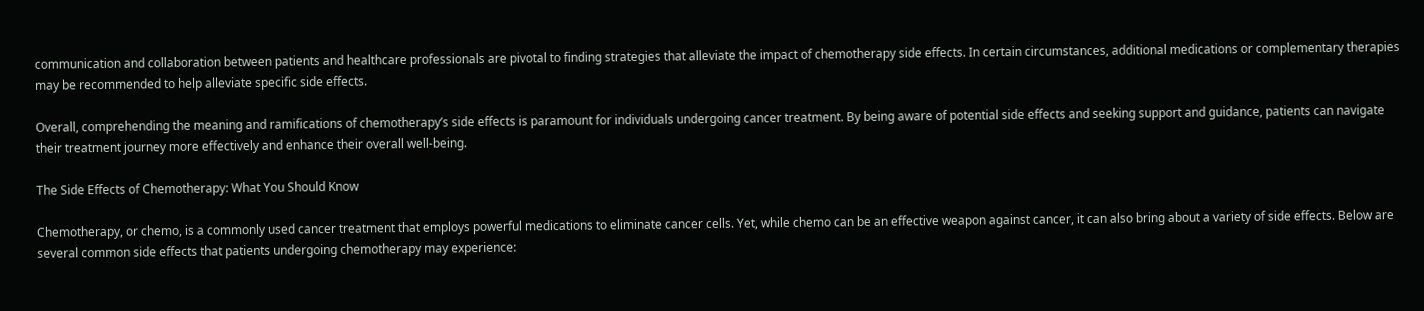communication and collaboration between patients and healthcare professionals are pivotal to finding strategies that alleviate the impact of chemotherapy side effects. In certain circumstances, additional medications or complementary therapies may be recommended to help alleviate specific side effects.

Overall, comprehending the meaning and ramifications of chemotherapy’s side effects is paramount for individuals undergoing cancer treatment. By being aware of potential side effects and seeking support and guidance, patients can navigate their treatment journey more effectively and enhance their overall well-being.

The Side Effects of Chemotherapy: What You Should Know

Chemotherapy, or chemo, is a commonly used cancer treatment that employs powerful medications to eliminate cancer cells. Yet, while chemo can be an effective weapon against cancer, it can also bring about a variety of side effects. Below are several common side effects that patients undergoing chemotherapy may experience: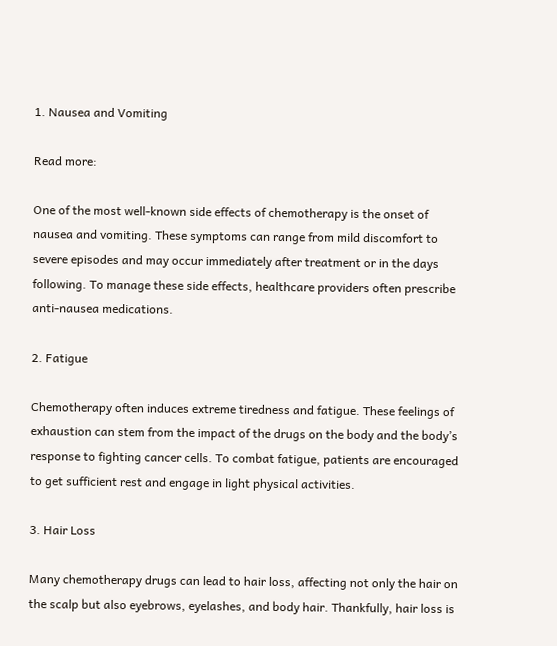1. Nausea and Vomiting

Read more:

One of the most well-known side effects of chemotherapy is the onset of nausea and vomiting. These symptoms can range from mild discomfort to severe episodes and may occur immediately after treatment or in the days following. To manage these side effects, healthcare providers often prescribe anti-nausea medications.

2. Fatigue

Chemotherapy often induces extreme tiredness and fatigue. These feelings of exhaustion can stem from the impact of the drugs on the body and the body’s response to fighting cancer cells. To combat fatigue, patients are encouraged to get sufficient rest and engage in light physical activities.

3. Hair Loss

Many chemotherapy drugs can lead to hair loss, affecting not only the hair on the scalp but also eyebrows, eyelashes, and body hair. Thankfully, hair loss is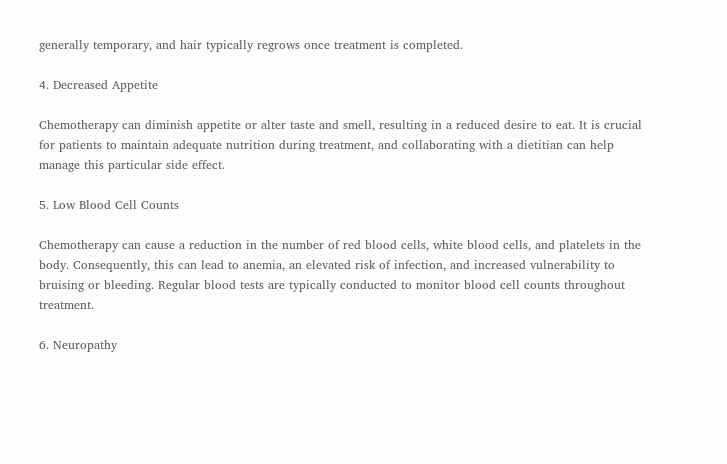generally temporary, and hair typically regrows once treatment is completed.

4. Decreased Appetite

Chemotherapy can diminish appetite or alter taste and smell, resulting in a reduced desire to eat. It is crucial for patients to maintain adequate nutrition during treatment, and collaborating with a dietitian can help manage this particular side effect.

5. Low Blood Cell Counts

Chemotherapy can cause a reduction in the number of red blood cells, white blood cells, and platelets in the body. Consequently, this can lead to anemia, an elevated risk of infection, and increased vulnerability to bruising or bleeding. Regular blood tests are typically conducted to monitor blood cell counts throughout treatment.

6. Neuropathy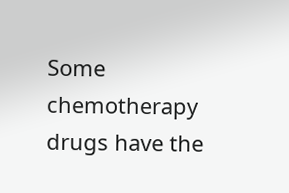Some chemotherapy drugs have the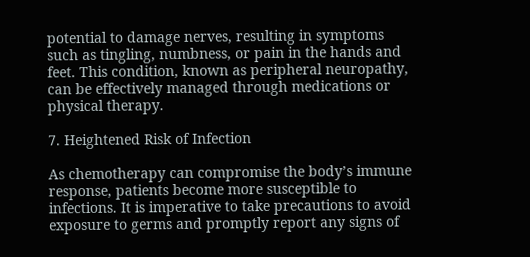potential to damage nerves, resulting in symptoms such as tingling, numbness, or pain in the hands and feet. This condition, known as peripheral neuropathy, can be effectively managed through medications or physical therapy.

7. Heightened Risk of Infection

As chemotherapy can compromise the body’s immune response, patients become more susceptible to infections. It is imperative to take precautions to avoid exposure to germs and promptly report any signs of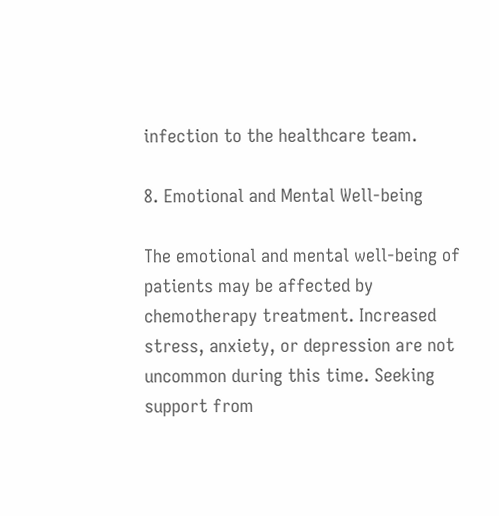infection to the healthcare team.

8. Emotional and Mental Well-being

The emotional and mental well-being of patients may be affected by chemotherapy treatment. Increased stress, anxiety, or depression are not uncommon during this time. Seeking support from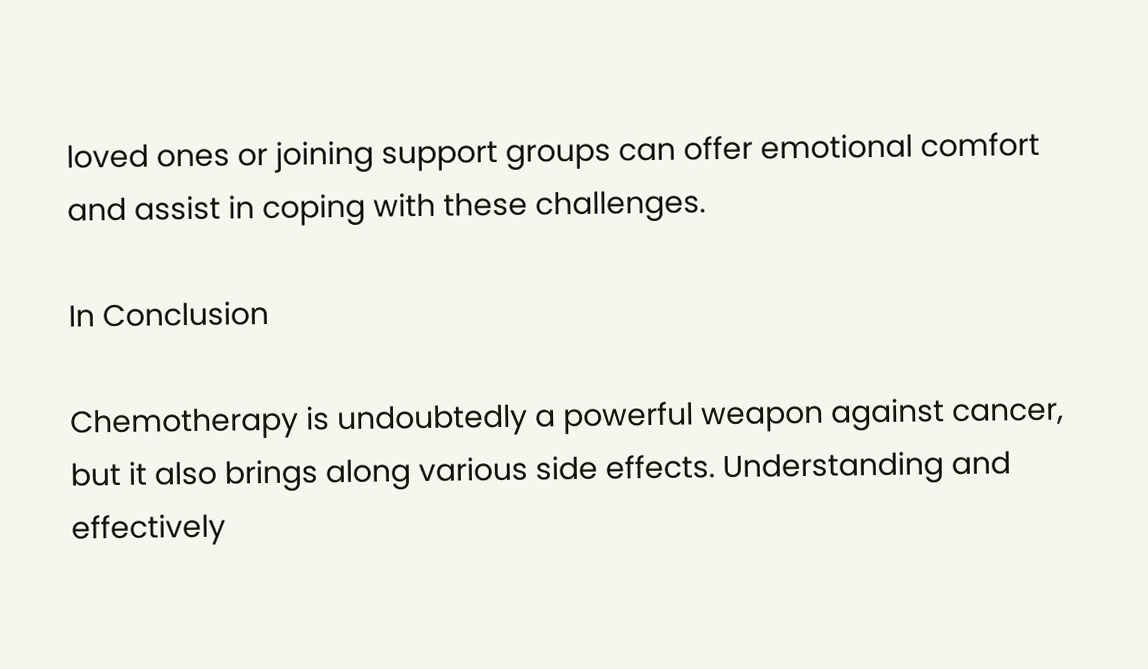loved ones or joining support groups can offer emotional comfort and assist in coping with these challenges.

In Conclusion

Chemotherapy is undoubtedly a powerful weapon against cancer, but it also brings along various side effects. Understanding and effectively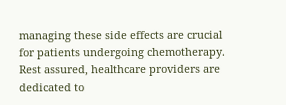managing these side effects are crucial for patients undergoing chemotherapy. Rest assured, healthcare providers are dedicated to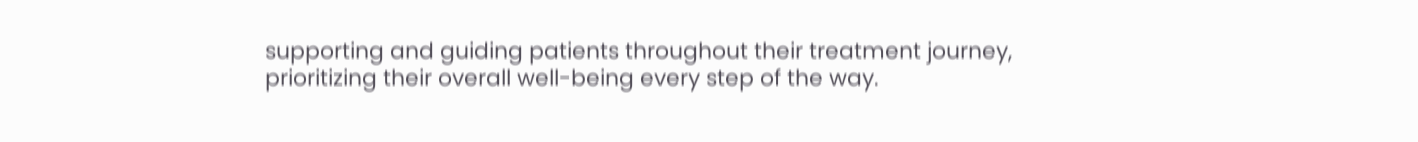supporting and guiding patients throughout their treatment journey, prioritizing their overall well-being every step of the way.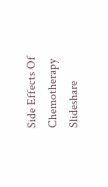Side Effects Of Chemotherapy Slideshare